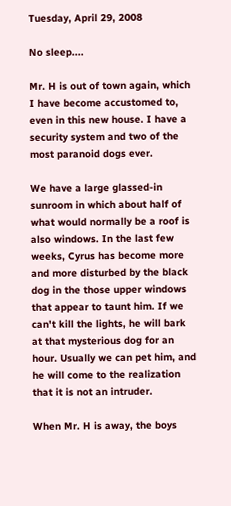Tuesday, April 29, 2008

No sleep....

Mr. H is out of town again, which I have become accustomed to, even in this new house. I have a security system and two of the most paranoid dogs ever.

We have a large glassed-in sunroom in which about half of what would normally be a roof is also windows. In the last few weeks, Cyrus has become more and more disturbed by the black dog in the those upper windows that appear to taunt him. If we can't kill the lights, he will bark at that mysterious dog for an hour. Usually we can pet him, and he will come to the realization that it is not an intruder.

When Mr. H is away, the boys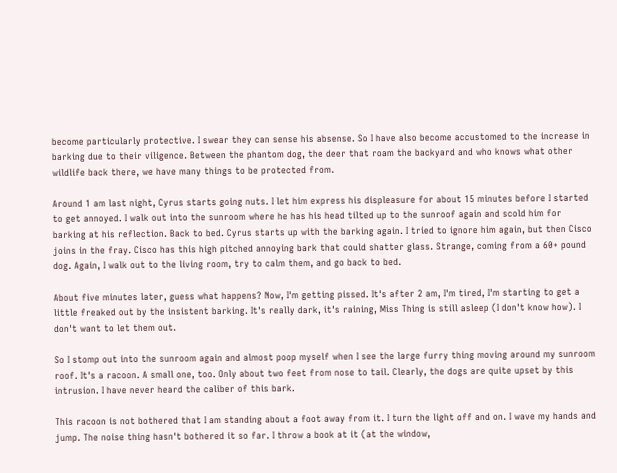become particularly protective. I swear they can sense his absense. So I have also become accustomed to the increase in barking due to their viligence. Between the phantom dog, the deer that roam the backyard and who knows what other wildlife back there, we have many things to be protected from.

Around 1 am last night, Cyrus starts going nuts. I let him express his displeasure for about 15 minutes before I started to get annoyed. I walk out into the sunroom where he has his head tilted up to the sunroof again and scold him for barking at his reflection. Back to bed. Cyrus starts up with the barking again. I tried to ignore him again, but then Cisco joins in the fray. Cisco has this high pitched annoying bark that could shatter glass. Strange, coming from a 60+ pound dog. Again, I walk out to the living room, try to calm them, and go back to bed.

About five minutes later, guess what happens? Now, I'm getting pissed. It's after 2 am, I'm tired, I'm starting to get a little freaked out by the insistent barking. It's really dark, it's raining, Miss Thing is still asleep (I don't know how). I don't want to let them out.

So I stomp out into the sunroom again and almost poop myself when I see the large furry thing moving around my sunroom roof. It's a racoon. A small one, too. Only about two feet from nose to tail. Clearly, the dogs are quite upset by this intrusion. I have never heard the caliber of this bark.

This racoon is not bothered that I am standing about a foot away from it. I turn the light off and on. I wave my hands and jump. The noise thing hasn't bothered it so far. I throw a book at it (at the window,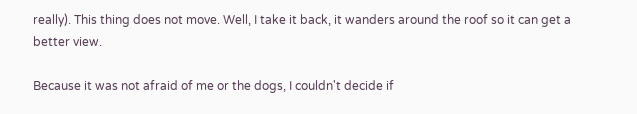really). This thing does not move. Well, I take it back, it wanders around the roof so it can get a better view.

Because it was not afraid of me or the dogs, I couldn't decide if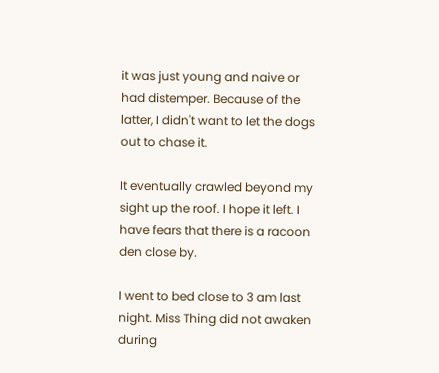it was just young and naive or had distemper. Because of the latter, I didn't want to let the dogs out to chase it.

It eventually crawled beyond my sight up the roof. I hope it left. I have fears that there is a racoon den close by.

I went to bed close to 3 am last night. Miss Thing did not awaken during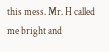this mess. Mr. H called me bright and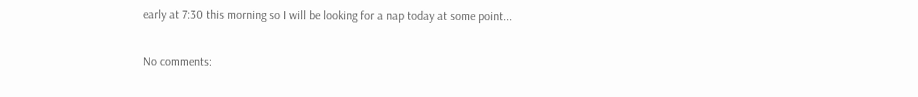early at 7:30 this morning so I will be looking for a nap today at some point...

No comments: